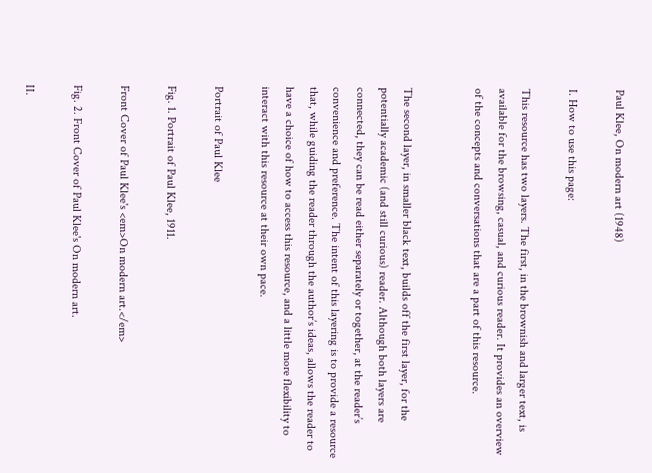Paul Klee, On modern art (1948)

I. How to use this page:

This resource has two layers. The first, in the brownish and larger text, is available for the browsing, casual, and curious reader. It provides an overview of the concepts and conversations that are a part of this resource.


The second layer, in smaller black text, builds off the first layer, for the potentially academic (and still curious) reader. Although both layers are connected, they can be read either separately or together, at the reader’s convenience and preference. The intent of this layering is to provide a resource that, while guiding the reader through the author’s ideas, allows the reader to have a choice of how to access this resource, and a little more flexibility to interact with this resource at their own pace.

Portrait of Paul Klee

Fig. 1. Portrait of Paul Klee, 1911.

Front Cover of Paul Klee's <em>On modern art.</em>

Fig. 2. Front Cover of Paul Klee's On modern art.

II.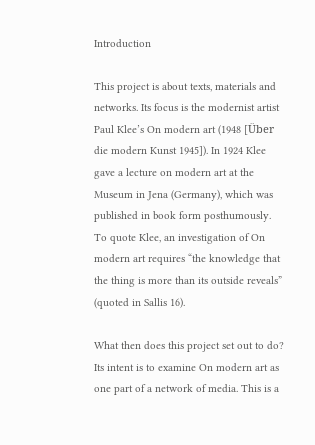Introduction

This project is about texts, materials and networks. Its focus is the modernist artist Paul Klee’s On modern art (1948 [Über die modern Kunst 1945]). In 1924 Klee gave a lecture on modern art at the Museum in Jena (Germany), which was published in book form posthumously. To quote Klee, an investigation of On modern art requires “the knowledge that the thing is more than its outside reveals” (quoted in Sallis 16).

What then does this project set out to do? Its intent is to examine On modern art as one part of a network of media. This is a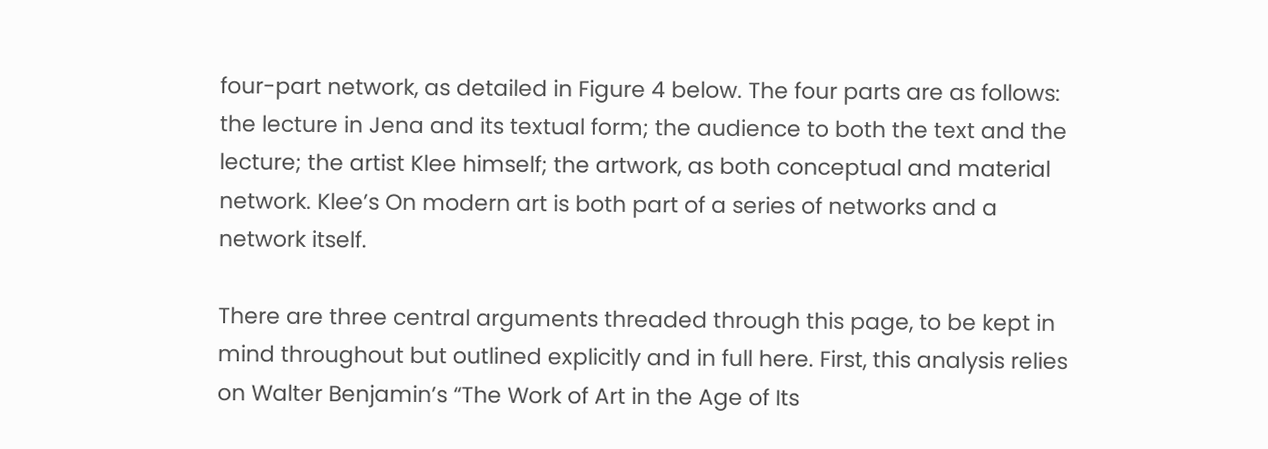four-part network, as detailed in Figure 4 below. The four parts are as follows: the lecture in Jena and its textual form; the audience to both the text and the lecture; the artist Klee himself; the artwork, as both conceptual and material network. Klee’s On modern art is both part of a series of networks and a network itself.

There are three central arguments threaded through this page, to be kept in mind throughout but outlined explicitly and in full here. First, this analysis relies on Walter Benjamin’s “The Work of Art in the Age of Its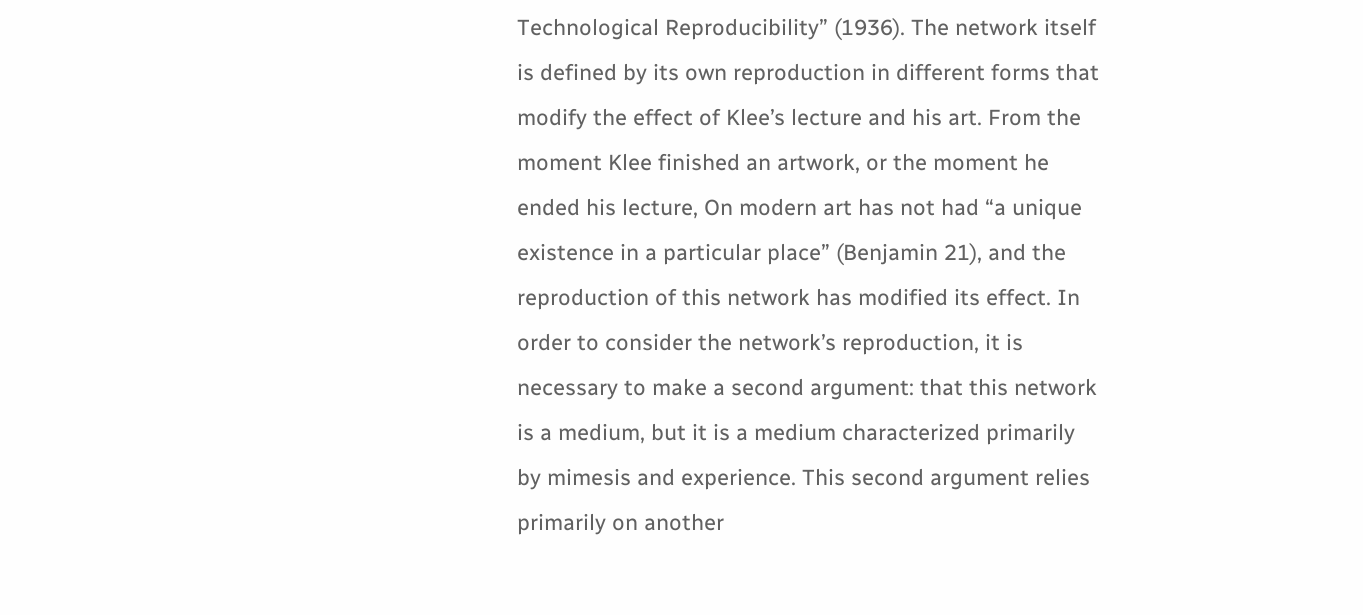Technological Reproducibility” (1936). The network itself is defined by its own reproduction in different forms that modify the effect of Klee’s lecture and his art. From the moment Klee finished an artwork, or the moment he ended his lecture, On modern art has not had “a unique existence in a particular place” (Benjamin 21), and the reproduction of this network has modified its effect. In order to consider the network’s reproduction, it is necessary to make a second argument: that this network is a medium, but it is a medium characterized primarily by mimesis and experience. This second argument relies primarily on another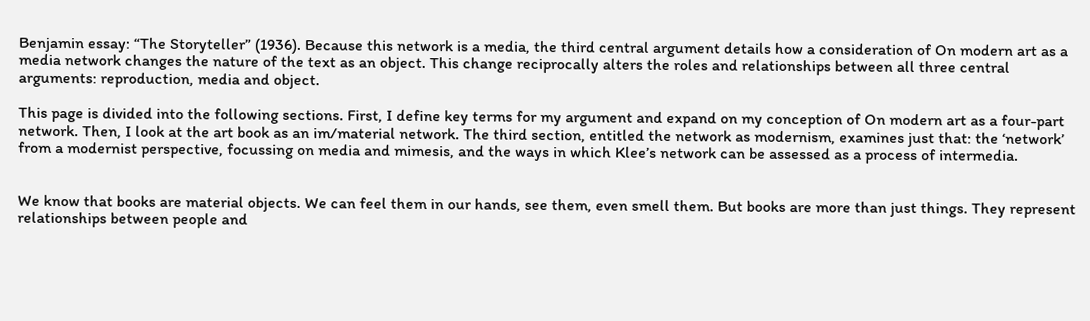Benjamin essay: “The Storyteller” (1936). Because this network is a media, the third central argument details how a consideration of On modern art as a media network changes the nature of the text as an object. This change reciprocally alters the roles and relationships between all three central arguments: reproduction, media and object.

This page is divided into the following sections. First, I define key terms for my argument and expand on my conception of On modern art as a four-part network. Then, I look at the art book as an im/material network. The third section, entitled the network as modernism, examines just that: the ‘network’ from a modernist perspective, focussing on media and mimesis, and the ways in which Klee’s network can be assessed as a process of intermedia.


We know that books are material objects. We can feel them in our hands, see them, even smell them. But books are more than just things. They represent relationships between people and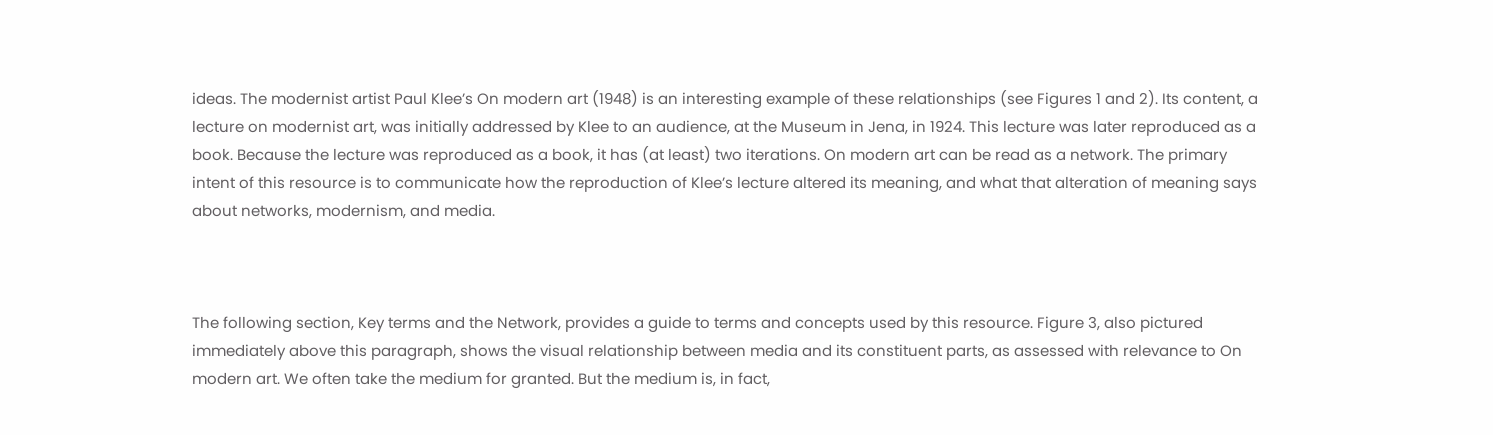ideas. The modernist artist Paul Klee’s On modern art (1948) is an interesting example of these relationships (see Figures 1 and 2). Its content, a lecture on modernist art, was initially addressed by Klee to an audience, at the Museum in Jena, in 1924. This lecture was later reproduced as a book. Because the lecture was reproduced as a book, it has (at least) two iterations. On modern art can be read as a network. The primary intent of this resource is to communicate how the reproduction of Klee’s lecture altered its meaning, and what that alteration of meaning says about networks, modernism, and media.



The following section, Key terms and the Network, provides a guide to terms and concepts used by this resource. Figure 3, also pictured immediately above this paragraph, shows the visual relationship between media and its constituent parts, as assessed with relevance to On modern art. We often take the medium for granted. But the medium is, in fact,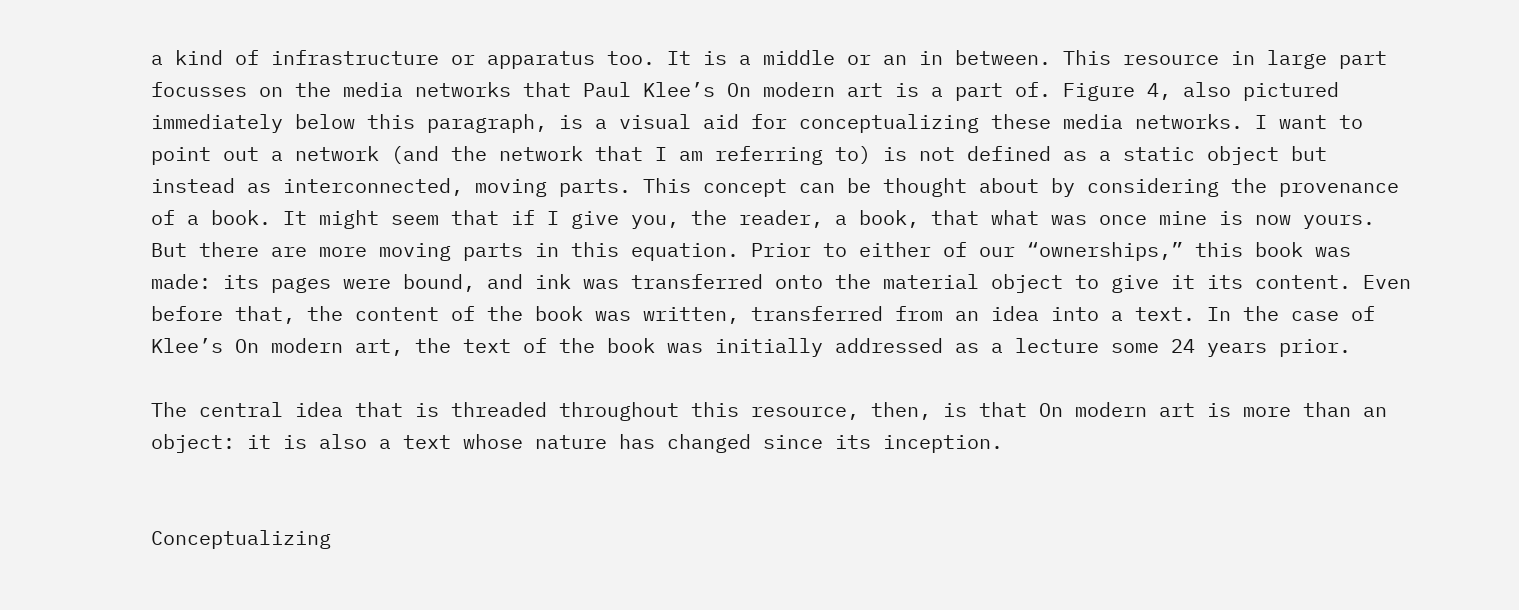a kind of infrastructure or apparatus too. It is a middle or an in between. This resource in large part focusses on the media networks that Paul Klee’s On modern art is a part of. Figure 4, also pictured immediately below this paragraph, is a visual aid for conceptualizing these media networks. I want to point out a network (and the network that I am referring to) is not defined as a static object but instead as interconnected, moving parts. This concept can be thought about by considering the provenance of a book. It might seem that if I give you, the reader, a book, that what was once mine is now yours. But there are more moving parts in this equation. Prior to either of our “ownerships,” this book was made: its pages were bound, and ink was transferred onto the material object to give it its content. Even before that, the content of the book was written, transferred from an idea into a text. In the case of Klee’s On modern art, the text of the book was initially addressed as a lecture some 24 years prior.

The central idea that is threaded throughout this resource, then, is that On modern art is more than an object: it is also a text whose nature has changed since its inception.


Conceptualizing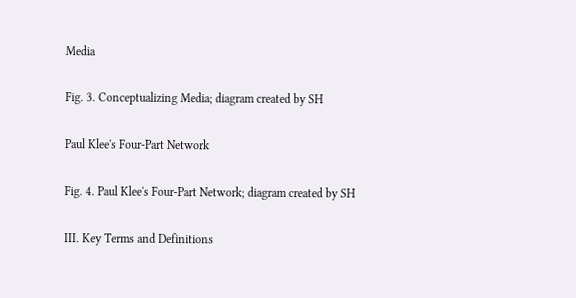Media

Fig. 3. Conceptualizing Media; diagram created by SH

Paul Klee's Four-Part Network

Fig. 4. Paul Klee's Four-Part Network; diagram created by SH

III. Key Terms and Definitions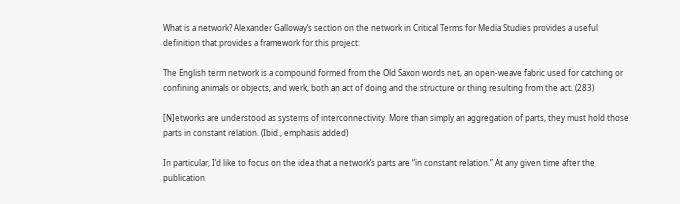What is a network? Alexander Galloway’s section on the network in Critical Terms for Media Studies provides a useful definition that provides a framework for this project:

The English term network is a compound formed from the Old Saxon words net, an open-weave fabric used for catching or confining animals or objects, and werk, both an act of doing and the structure or thing resulting from the act. (283)

[N]etworks are understood as systems of interconnectivity. More than simply an aggregation of parts, they must hold those parts in constant relation. (Ibid., emphasis added)

In particular, I’d like to focus on the idea that a network’s parts are “in constant relation.” At any given time after the publication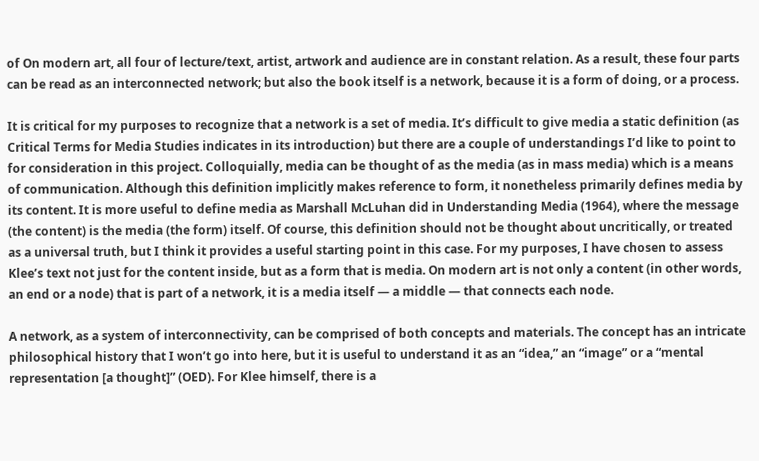of On modern art, all four of lecture/text, artist, artwork and audience are in constant relation. As a result, these four parts can be read as an interconnected network; but also the book itself is a network, because it is a form of doing, or a process.

It is critical for my purposes to recognize that a network is a set of media. It’s difficult to give media a static definition (as Critical Terms for Media Studies indicates in its introduction) but there are a couple of understandings I’d like to point to for consideration in this project. Colloquially, media can be thought of as the media (as in mass media) which is a means of communication. Although this definition implicitly makes reference to form, it nonetheless primarily defines media by its content. It is more useful to define media as Marshall McLuhan did in Understanding Media (1964), where the message (the content) is the media (the form) itself. Of course, this definition should not be thought about uncritically, or treated as a universal truth, but I think it provides a useful starting point in this case. For my purposes, I have chosen to assess Klee’s text not just for the content inside, but as a form that is media. On modern art is not only a content (in other words, an end or a node) that is part of a network, it is a media itself — a middle — that connects each node.

A network, as a system of interconnectivity, can be comprised of both concepts and materials. The concept has an intricate philosophical history that I won’t go into here, but it is useful to understand it as an “idea,” an “image” or a “mental representation [a thought]” (OED). For Klee himself, there is a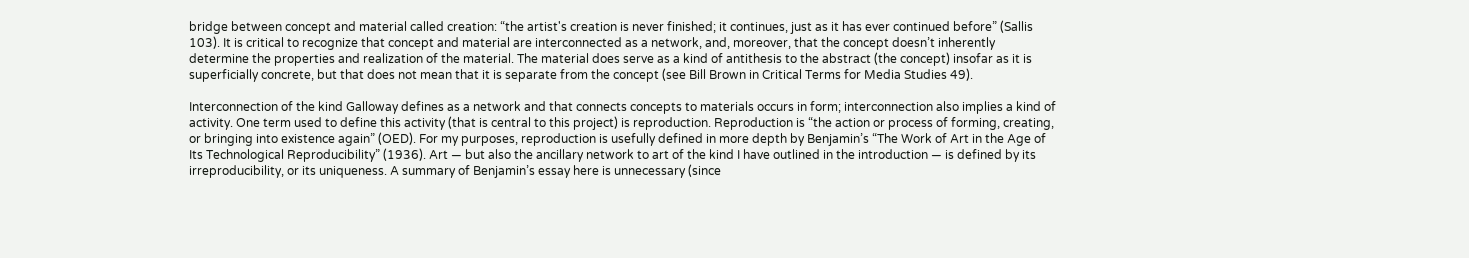bridge between concept and material called creation: “the artist's creation is never finished; it continues, just as it has ever continued before” (Sallis 103). It is critical to recognize that concept and material are interconnected as a network, and, moreover, that the concept doesn’t inherently determine the properties and realization of the material. The material does serve as a kind of antithesis to the abstract (the concept) insofar as it is superficially concrete, but that does not mean that it is separate from the concept (see Bill Brown in Critical Terms for Media Studies 49).

Interconnection of the kind Galloway defines as a network and that connects concepts to materials occurs in form; interconnection also implies a kind of activity. One term used to define this activity (that is central to this project) is reproduction. Reproduction is “the action or process of forming, creating, or bringing into existence again” (OED). For my purposes, reproduction is usefully defined in more depth by Benjamin’s “The Work of Art in the Age of Its Technological Reproducibility” (1936). Art — but also the ancillary network to art of the kind I have outlined in the introduction — is defined by its irreproducibility, or its uniqueness. A summary of Benjamin’s essay here is unnecessary (since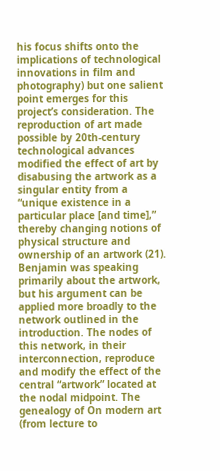his focus shifts onto the implications of technological innovations in film and photography) but one salient point emerges for this project’s consideration. The reproduction of art made possible by 20th-century technological advances modified the effect of art by disabusing the artwork as a singular entity from a “unique existence in a particular place [and time],” thereby changing notions of physical structure and ownership of an artwork (21). Benjamin was speaking primarily about the artwork, but his argument can be applied more broadly to the network outlined in the introduction. The nodes of this network, in their interconnection, reproduce and modify the effect of the central “artwork” located at the nodal midpoint. The genealogy of On modern art (from lecture to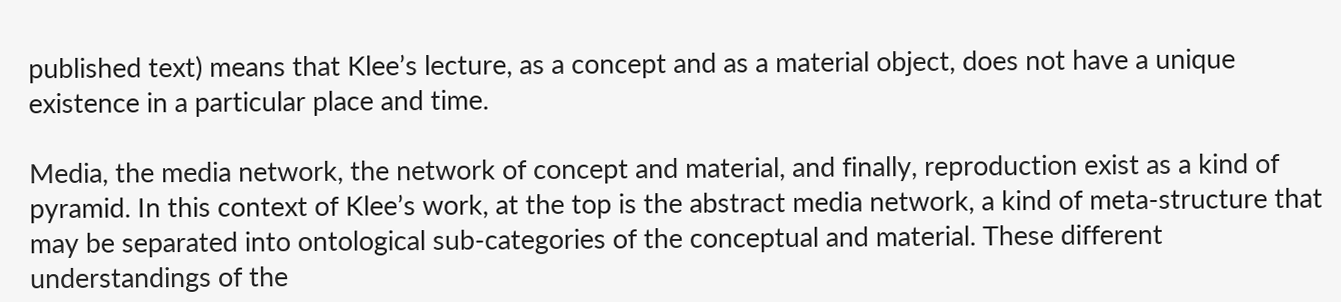published text) means that Klee’s lecture, as a concept and as a material object, does not have a unique existence in a particular place and time.

Media, the media network, the network of concept and material, and finally, reproduction exist as a kind of pyramid. In this context of Klee’s work, at the top is the abstract media network, a kind of meta-structure that may be separated into ontological sub-categories of the conceptual and material. These different understandings of the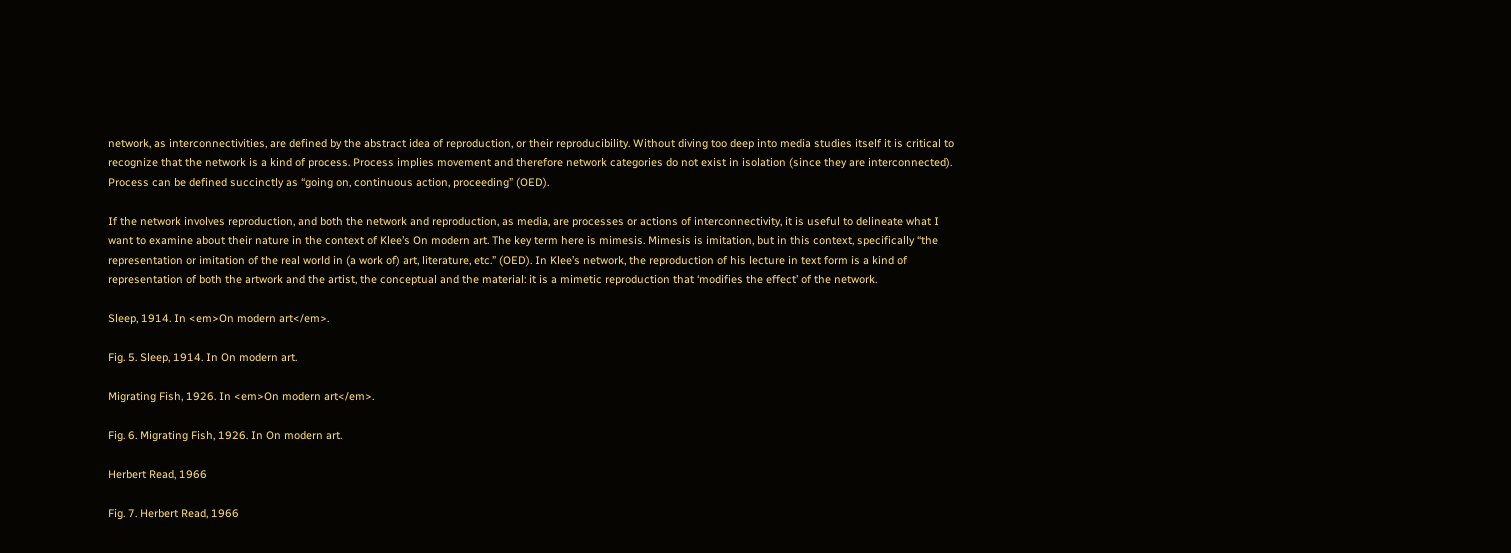network, as interconnectivities, are defined by the abstract idea of reproduction, or their reproducibility. Without diving too deep into media studies itself it is critical to recognize that the network is a kind of process. Process implies movement and therefore network categories do not exist in isolation (since they are interconnected). Process can be defined succinctly as “going on, continuous action, proceeding” (OED).

If the network involves reproduction, and both the network and reproduction, as media, are processes or actions of interconnectivity, it is useful to delineate what I want to examine about their nature in the context of Klee’s On modern art. The key term here is mimesis. Mimesis is imitation, but in this context, specifically “the representation or imitation of the real world in (a work of) art, literature, etc.” (OED). In Klee’s network, the reproduction of his lecture in text form is a kind of representation of both the artwork and the artist, the conceptual and the material: it is a mimetic reproduction that ‘modifies the effect’ of the network.

Sleep, 1914. In <em>On modern art</em>.

Fig. 5. Sleep, 1914. In On modern art.

Migrating Fish, 1926. In <em>On modern art</em>.

Fig. 6. Migrating Fish, 1926. In On modern art.

Herbert Read, 1966

Fig. 7. Herbert Read, 1966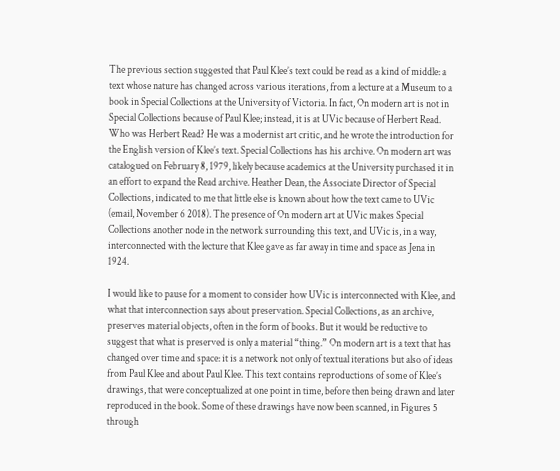The previous section suggested that Paul Klee’s text could be read as a kind of middle: a text whose nature has changed across various iterations, from a lecture at a Museum to a book in Special Collections at the University of Victoria. In fact, On modern art is not in Special Collections because of Paul Klee; instead, it is at UVic because of Herbert Read. Who was Herbert Read? He was a modernist art critic, and he wrote the introduction for the English version of Klee’s text. Special Collections has his archive. On modern art was catalogued on February 8, 1979, likely because academics at the University purchased it in an effort to expand the Read archive. Heather Dean, the Associate Director of Special Collections, indicated to me that little else is known about how the text came to UVic (email, November 6 2018). The presence of On modern art at UVic makes Special Collections another node in the network surrounding this text, and UVic is, in a way, interconnected with the lecture that Klee gave as far away in time and space as Jena in 1924.

I would like to pause for a moment to consider how UVic is interconnected with Klee, and what that interconnection says about preservation. Special Collections, as an archive, preserves material objects, often in the form of books. But it would be reductive to suggest that what is preserved is only a material “thing.” On modern art is a text that has changed over time and space: it is a network not only of textual iterations but also of ideas from Paul Klee and about Paul Klee. This text contains reproductions of some of Klee’s drawings, that were conceptualized at one point in time, before then being drawn and later reproduced in the book. Some of these drawings have now been scanned, in Figures 5 through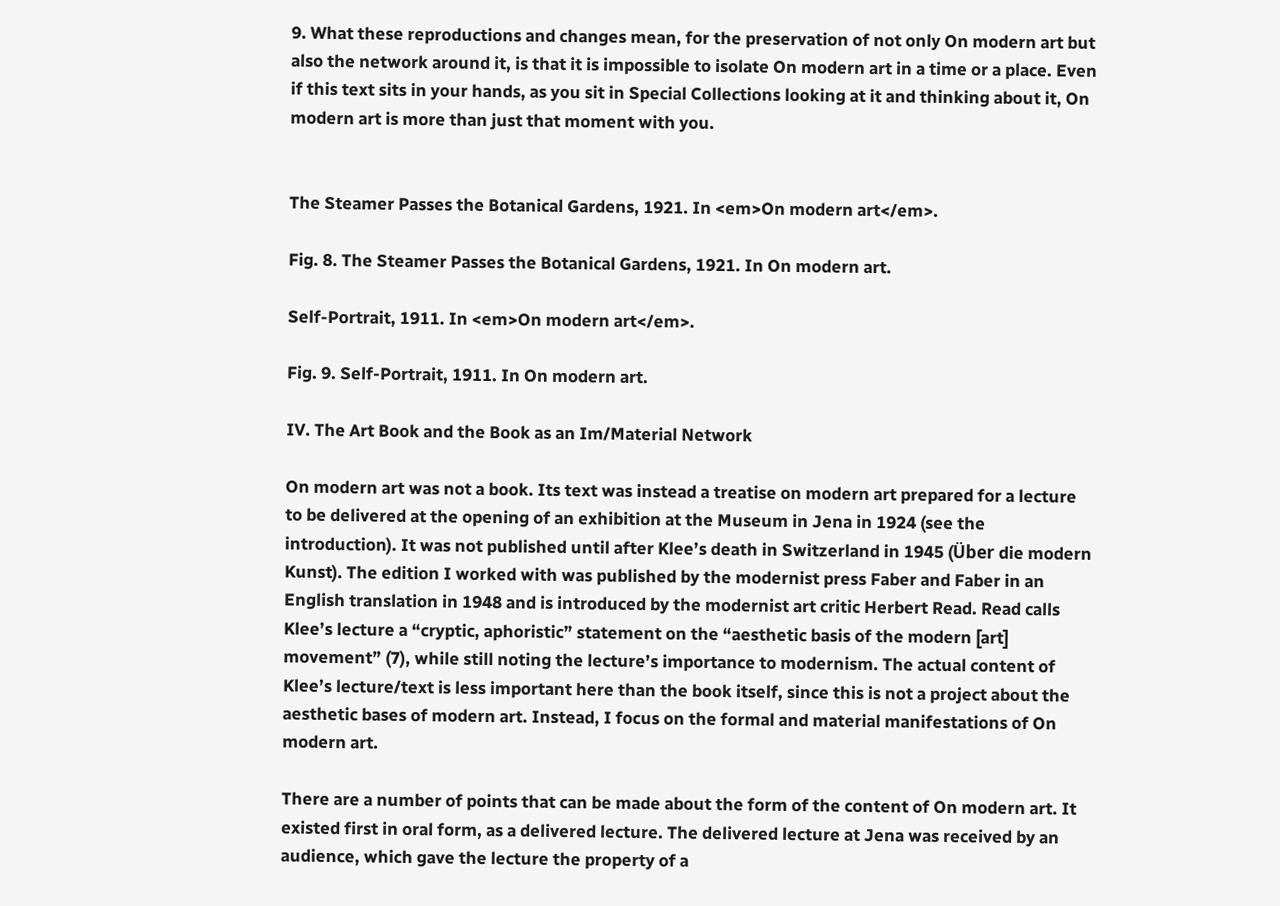9. What these reproductions and changes mean, for the preservation of not only On modern art but also the network around it, is that it is impossible to isolate On modern art in a time or a place. Even if this text sits in your hands, as you sit in Special Collections looking at it and thinking about it, On modern art is more than just that moment with you.


The Steamer Passes the Botanical Gardens, 1921. In <em>On modern art</em>.

Fig. 8. The Steamer Passes the Botanical Gardens, 1921. In On modern art.

Self-Portrait, 1911. In <em>On modern art</em>.

Fig. 9. Self-Portrait, 1911. In On modern art.

IV. The Art Book and the Book as an Im/Material Network

On modern art was not a book. Its text was instead a treatise on modern art prepared for a lecture to be delivered at the opening of an exhibition at the Museum in Jena in 1924 (see the introduction). It was not published until after Klee’s death in Switzerland in 1945 (Über die modern Kunst). The edition I worked with was published by the modernist press Faber and Faber in an English translation in 1948 and is introduced by the modernist art critic Herbert Read. Read calls Klee’s lecture a “cryptic, aphoristic” statement on the “aesthetic basis of the modern [art] movement” (7), while still noting the lecture’s importance to modernism. The actual content of Klee’s lecture/text is less important here than the book itself, since this is not a project about the aesthetic bases of modern art. Instead, I focus on the formal and material manifestations of On modern art.

There are a number of points that can be made about the form of the content of On modern art. It existed first in oral form, as a delivered lecture. The delivered lecture at Jena was received by an audience, which gave the lecture the property of a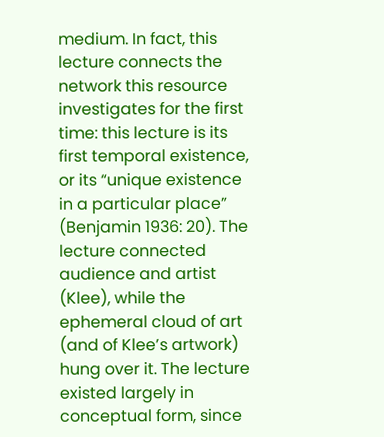medium. In fact, this lecture connects the network this resource investigates for the first time: this lecture is its first temporal existence, or its “unique existence in a particular place” (Benjamin 1936: 20). The lecture connected audience and artist (Klee), while the ephemeral cloud of art (and of Klee’s artwork) hung over it. The lecture existed largely in conceptual form, since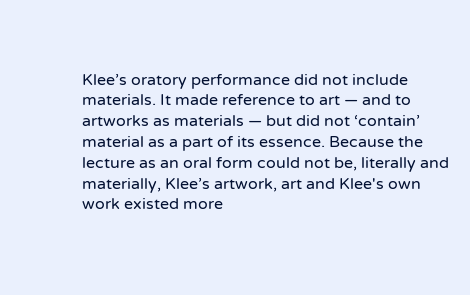Klee’s oratory performance did not include materials. It made reference to art — and to artworks as materials — but did not ‘contain’ material as a part of its essence. Because the lecture as an oral form could not be, literally and materially, Klee’s artwork, art and Klee's own work existed more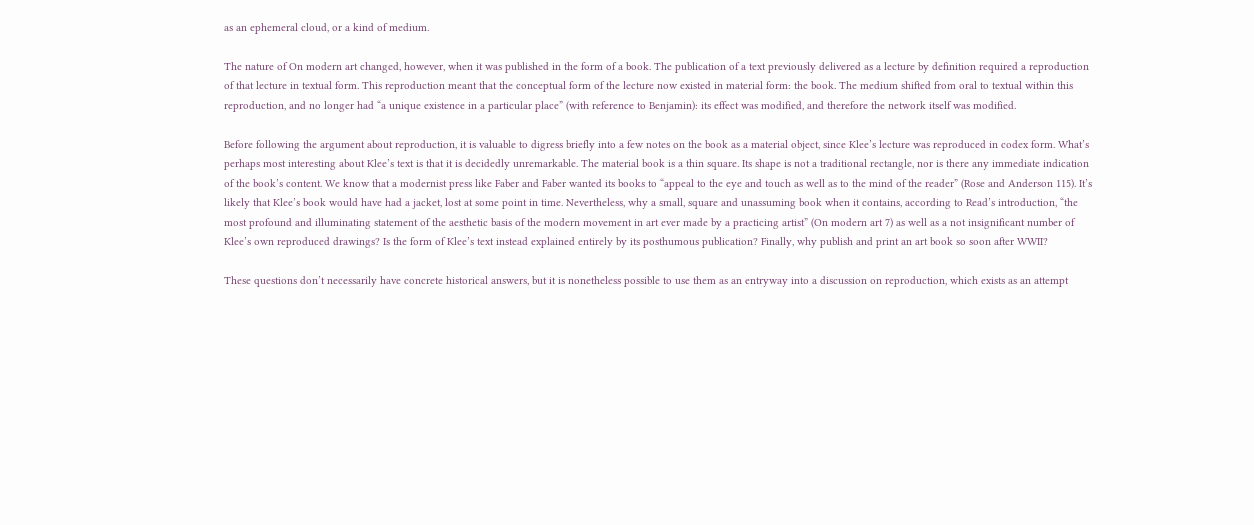as an ephemeral cloud, or a kind of medium.

The nature of On modern art changed, however, when it was published in the form of a book. The publication of a text previously delivered as a lecture by definition required a reproduction of that lecture in textual form. This reproduction meant that the conceptual form of the lecture now existed in material form: the book. The medium shifted from oral to textual within this reproduction, and no longer had “a unique existence in a particular place” (with reference to Benjamin): its effect was modified, and therefore the network itself was modified.

Before following the argument about reproduction, it is valuable to digress briefly into a few notes on the book as a material object, since Klee’s lecture was reproduced in codex form. What’s perhaps most interesting about Klee’s text is that it is decidedly unremarkable. The material book is a thin square. Its shape is not a traditional rectangle, nor is there any immediate indication of the book’s content. We know that a modernist press like Faber and Faber wanted its books to “appeal to the eye and touch as well as to the mind of the reader” (Rose and Anderson 115). It’s likely that Klee’s book would have had a jacket, lost at some point in time. Nevertheless, why a small, square and unassuming book when it contains, according to Read’s introduction, “the most profound and illuminating statement of the aesthetic basis of the modern movement in art ever made by a practicing artist” (On modern art 7) as well as a not insignificant number of Klee’s own reproduced drawings? Is the form of Klee’s text instead explained entirely by its posthumous publication? Finally, why publish and print an art book so soon after WWII?

These questions don’t necessarily have concrete historical answers, but it is nonetheless possible to use them as an entryway into a discussion on reproduction, which exists as an attempt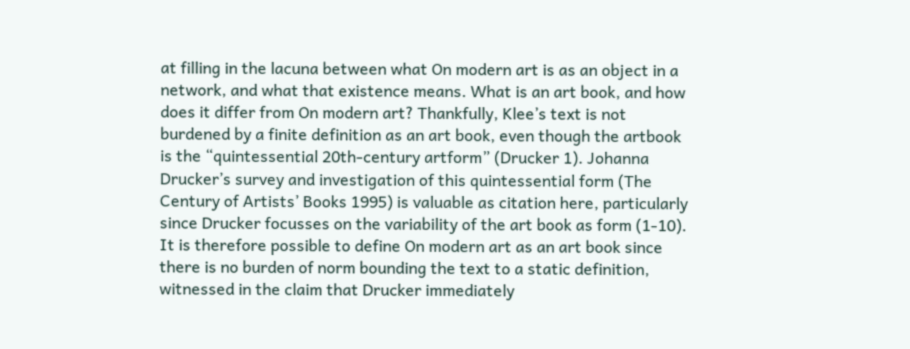at filling in the lacuna between what On modern art is as an object in a network, and what that existence means. What is an art book, and how does it differ from On modern art? Thankfully, Klee’s text is not burdened by a finite definition as an art book, even though the artbook is the “quintessential 20th-century artform” (Drucker 1). Johanna Drucker’s survey and investigation of this quintessential form (The Century of Artists’ Books 1995) is valuable as citation here, particularly since Drucker focusses on the variability of the art book as form (1-10). It is therefore possible to define On modern art as an art book since there is no burden of norm bounding the text to a static definition, witnessed in the claim that Drucker immediately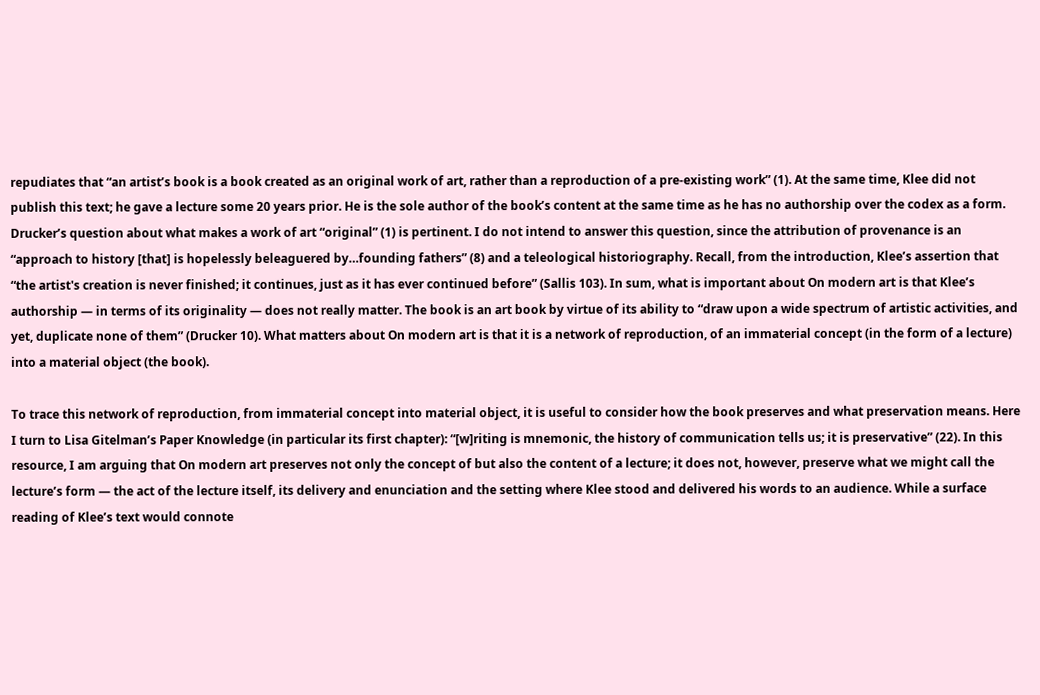repudiates that “an artist’s book is a book created as an original work of art, rather than a reproduction of a pre-existing work” (1). At the same time, Klee did not publish this text; he gave a lecture some 20 years prior. He is the sole author of the book’s content at the same time as he has no authorship over the codex as a form. Drucker’s question about what makes a work of art “original” (1) is pertinent. I do not intend to answer this question, since the attribution of provenance is an “approach to history [that] is hopelessly beleaguered by…founding fathers” (8) and a teleological historiography. Recall, from the introduction, Klee’s assertion that “the artist's creation is never finished; it continues, just as it has ever continued before” (Sallis 103). In sum, what is important about On modern art is that Klee’s authorship — in terms of its originality — does not really matter. The book is an art book by virtue of its ability to “draw upon a wide spectrum of artistic activities, and yet, duplicate none of them” (Drucker 10). What matters about On modern art is that it is a network of reproduction, of an immaterial concept (in the form of a lecture) into a material object (the book).

To trace this network of reproduction, from immaterial concept into material object, it is useful to consider how the book preserves and what preservation means. Here I turn to Lisa Gitelman’s Paper Knowledge (in particular its first chapter): “[w]riting is mnemonic, the history of communication tells us; it is preservative” (22). In this resource, I am arguing that On modern art preserves not only the concept of but also the content of a lecture; it does not, however, preserve what we might call the lecture’s form — the act of the lecture itself, its delivery and enunciation and the setting where Klee stood and delivered his words to an audience. While a surface reading of Klee’s text would connote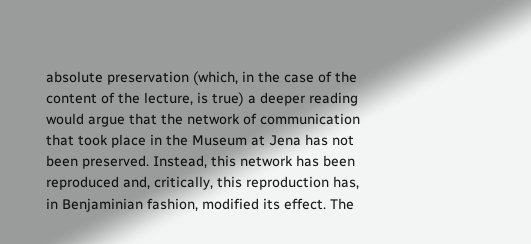absolute preservation (which, in the case of the content of the lecture, is true) a deeper reading would argue that the network of communication that took place in the Museum at Jena has not been preserved. Instead, this network has been reproduced and, critically, this reproduction has, in Benjaminian fashion, modified its effect. The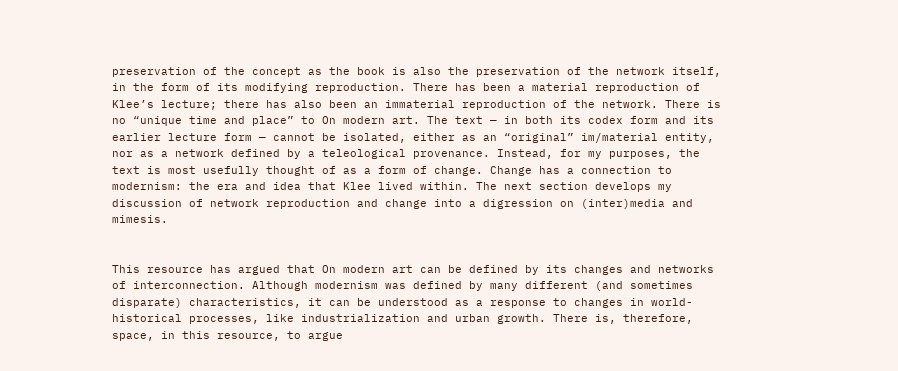preservation of the concept as the book is also the preservation of the network itself, in the form of its modifying reproduction. There has been a material reproduction of Klee’s lecture; there has also been an immaterial reproduction of the network. There is no “unique time and place” to On modern art. The text — in both its codex form and its earlier lecture form — cannot be isolated, either as an “original” im/material entity, nor as a network defined by a teleological provenance. Instead, for my purposes, the text is most usefully thought of as a form of change. Change has a connection to modernism: the era and idea that Klee lived within. The next section develops my discussion of network reproduction and change into a digression on (inter)media and mimesis.


This resource has argued that On modern art can be defined by its changes and networks of interconnection. Although modernism was defined by many different (and sometimes disparate) characteristics, it can be understood as a response to changes in world-historical processes, like industrialization and urban growth. There is, therefore, space, in this resource, to argue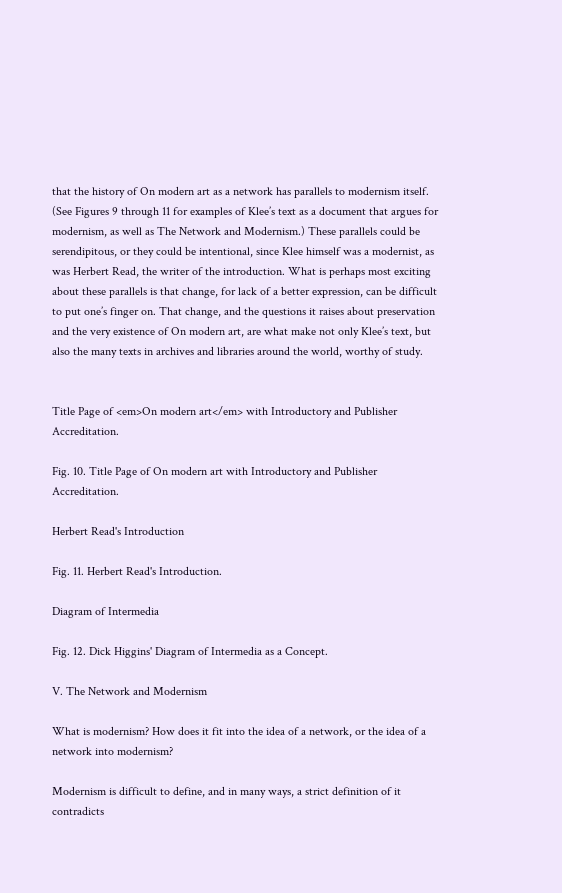that the history of On modern art as a network has parallels to modernism itself. (See Figures 9 through 11 for examples of Klee’s text as a document that argues for modernism, as well as The Network and Modernism.) These parallels could be serendipitous, or they could be intentional, since Klee himself was a modernist, as was Herbert Read, the writer of the introduction. What is perhaps most exciting about these parallels is that change, for lack of a better expression, can be difficult to put one’s finger on. That change, and the questions it raises about preservation and the very existence of On modern art, are what make not only Klee’s text, but also the many texts in archives and libraries around the world, worthy of study.


Title Page of <em>On modern art</em> with Introductory and Publisher Accreditation.

Fig. 10. Title Page of On modern art with Introductory and Publisher Accreditation.

Herbert Read's Introduction

Fig. 11. Herbert Read's Introduction.

Diagram of Intermedia

Fig. 12. Dick Higgins' Diagram of Intermedia as a Concept.

V. The Network and Modernism

What is modernism? How does it fit into the idea of a network, or the idea of a network into modernism?

Modernism is difficult to define, and in many ways, a strict definition of it contradicts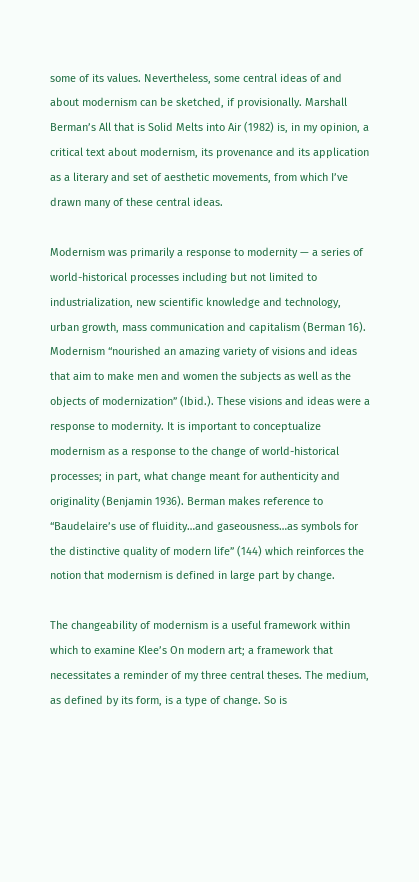some of its values. Nevertheless, some central ideas of and about modernism can be sketched, if provisionally. Marshall Berman’s All that is Solid Melts into Air (1982) is, in my opinion, a critical text about modernism, its provenance and its application as a literary and set of aesthetic movements, from which I’ve drawn many of these central ideas.

Modernism was primarily a response to modernity — a series of world-historical processes including but not limited to industrialization, new scientific knowledge and technology, urban growth, mass communication and capitalism (Berman 16). Modernism “nourished an amazing variety of visions and ideas that aim to make men and women the subjects as well as the objects of modernization” (Ibid.). These visions and ideas were a response to modernity. It is important to conceptualize modernism as a response to the change of world-historical processes; in part, what change meant for authenticity and originality (Benjamin 1936). Berman makes reference to “Baudelaire’s use of fluidity…and gaseousness…as symbols for the distinctive quality of modern life” (144) which reinforces the notion that modernism is defined in large part by change.

The changeability of modernism is a useful framework within which to examine Klee’s On modern art; a framework that necessitates a reminder of my three central theses. The medium, as defined by its form, is a type of change. So is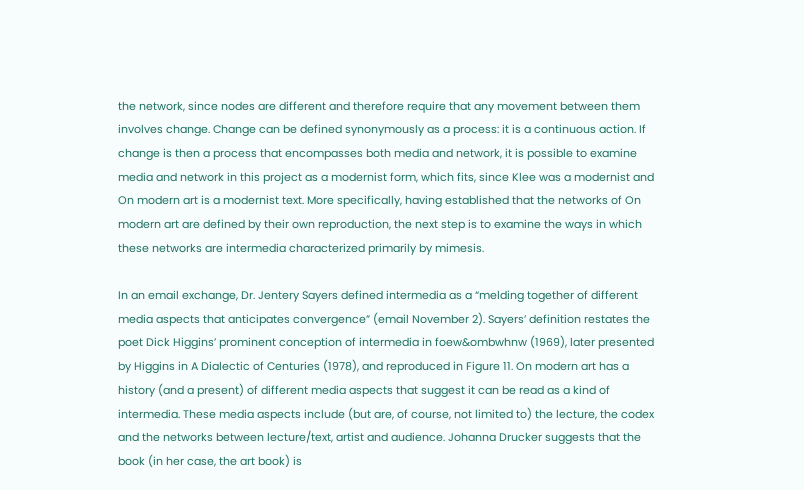the network, since nodes are different and therefore require that any movement between them involves change. Change can be defined synonymously as a process: it is a continuous action. If change is then a process that encompasses both media and network, it is possible to examine media and network in this project as a modernist form, which fits, since Klee was a modernist and On modern art is a modernist text. More specifically, having established that the networks of On modern art are defined by their own reproduction, the next step is to examine the ways in which these networks are intermedia characterized primarily by mimesis.

In an email exchange, Dr. Jentery Sayers defined intermedia as a “melding together of different media aspects that anticipates convergence” (email November 2). Sayers’ definition restates the poet Dick Higgins’ prominent conception of intermedia in foew&ombwhnw (1969), later presented by Higgins in A Dialectic of Centuries (1978), and reproduced in Figure 11. On modern art has a history (and a present) of different media aspects that suggest it can be read as a kind of intermedia. These media aspects include (but are, of course, not limited to) the lecture, the codex and the networks between lecture/text, artist and audience. Johanna Drucker suggests that the book (in her case, the art book) is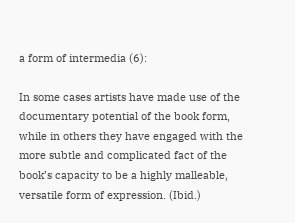a form of intermedia (6):

In some cases artists have made use of the documentary potential of the book form, while in others they have engaged with the more subtle and complicated fact of the book’s capacity to be a highly malleable, versatile form of expression. (Ibid.)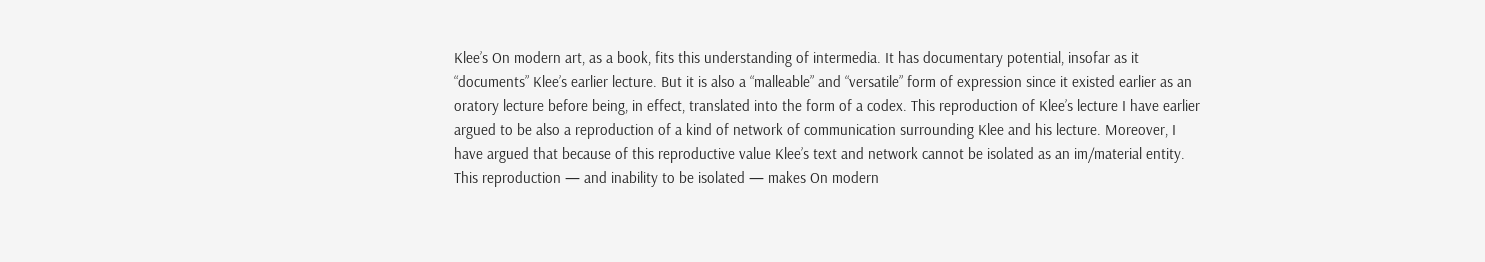Klee’s On modern art, as a book, fits this understanding of intermedia. It has documentary potential, insofar as it “documents” Klee’s earlier lecture. But it is also a “malleable” and “versatile” form of expression since it existed earlier as an oratory lecture before being, in effect, translated into the form of a codex. This reproduction of Klee’s lecture I have earlier argued to be also a reproduction of a kind of network of communication surrounding Klee and his lecture. Moreover, I have argued that because of this reproductive value Klee’s text and network cannot be isolated as an im/material entity. This reproduction — and inability to be isolated — makes On modern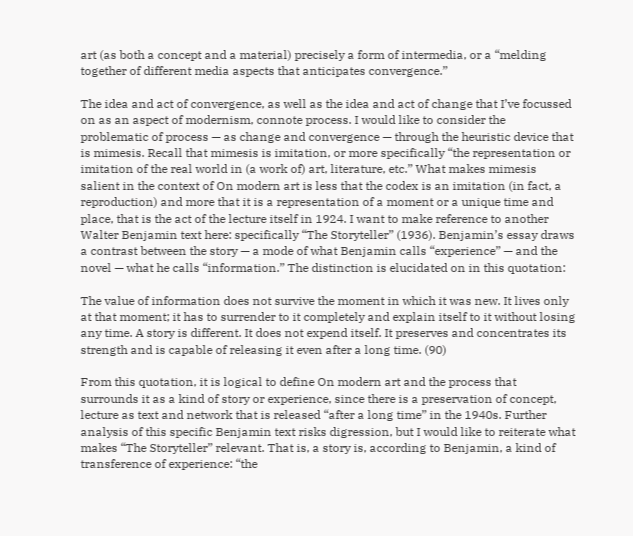art (as both a concept and a material) precisely a form of intermedia, or a “melding together of different media aspects that anticipates convergence.”

The idea and act of convergence, as well as the idea and act of change that I’ve focussed on as an aspect of modernism, connote process. I would like to consider the problematic of process — as change and convergence — through the heuristic device that is mimesis. Recall that mimesis is imitation, or more specifically “the representation or imitation of the real world in (a work of) art, literature, etc.” What makes mimesis salient in the context of On modern art is less that the codex is an imitation (in fact, a reproduction) and more that it is a representation of a moment or a unique time and place, that is the act of the lecture itself in 1924. I want to make reference to another Walter Benjamin text here: specifically “The Storyteller” (1936). Benjamin’s essay draws a contrast between the story — a mode of what Benjamin calls “experience” — and the novel — what he calls “information.” The distinction is elucidated on in this quotation:

The value of information does not survive the moment in which it was new. It lives only at that moment; it has to surrender to it completely and explain itself to it without losing any time. A story is different. It does not expend itself. It preserves and concentrates its strength and is capable of releasing it even after a long time. (90)

From this quotation, it is logical to define On modern art and the process that surrounds it as a kind of story or experience, since there is a preservation of concept, lecture as text and network that is released “after a long time” in the 1940s. Further analysis of this specific Benjamin text risks digression, but I would like to reiterate what makes “The Storyteller” relevant. That is, a story is, according to Benjamin, a kind of transference of experience: “the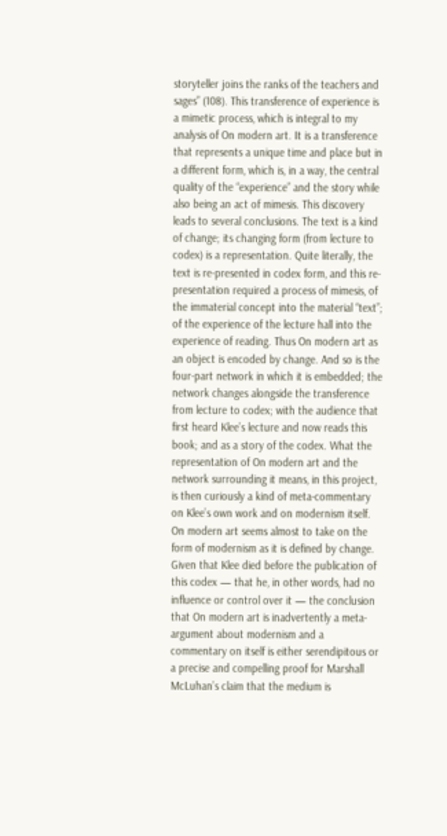storyteller joins the ranks of the teachers and sages” (108). This transference of experience is a mimetic process, which is integral to my analysis of On modern art. It is a transference that represents a unique time and place but in a different form, which is, in a way, the central quality of the “experience” and the story while also being an act of mimesis. This discovery leads to several conclusions. The text is a kind of change; its changing form (from lecture to codex) is a representation. Quite literally, the text is re-presented in codex form, and this re-presentation required a process of mimesis, of the immaterial concept into the material “text”; of the experience of the lecture hall into the experience of reading. Thus On modern art as an object is encoded by change. And so is the four-part network in which it is embedded; the network changes alongside the transference from lecture to codex; with the audience that first heard Klee’s lecture and now reads this book; and as a story of the codex. What the representation of On modern art and the network surrounding it means, in this project, is then curiously a kind of meta-commentary on Klee’s own work and on modernism itself. On modern art seems almost to take on the form of modernism as it is defined by change. Given that Klee died before the publication of this codex — that he, in other words, had no influence or control over it — the conclusion that On modern art is inadvertently a meta-argument about modernism and a commentary on itself is either serendipitous or a precise and compelling proof for Marshall McLuhan’s claim that the medium is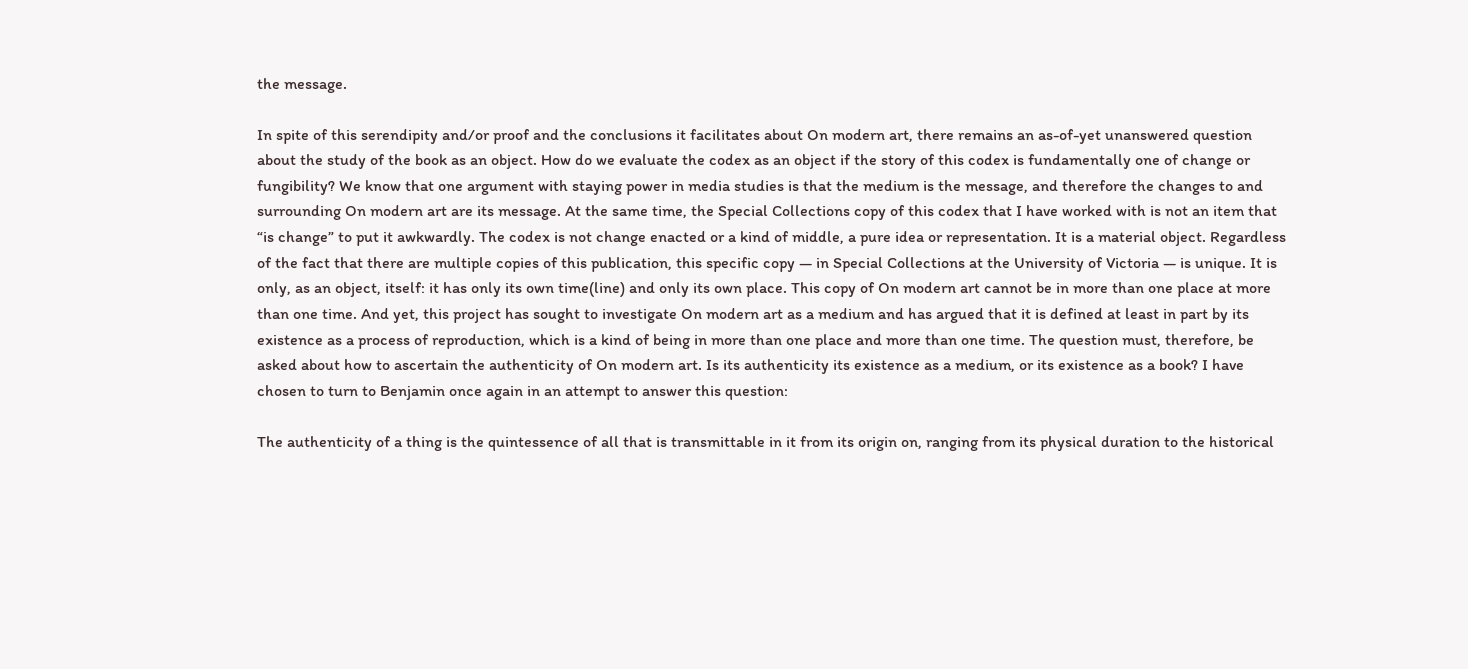the message.

In spite of this serendipity and/or proof and the conclusions it facilitates about On modern art, there remains an as-of-yet unanswered question about the study of the book as an object. How do we evaluate the codex as an object if the story of this codex is fundamentally one of change or fungibility? We know that one argument with staying power in media studies is that the medium is the message, and therefore the changes to and surrounding On modern art are its message. At the same time, the Special Collections copy of this codex that I have worked with is not an item that “is change” to put it awkwardly. The codex is not change enacted or a kind of middle, a pure idea or representation. It is a material object. Regardless of the fact that there are multiple copies of this publication, this specific copy — in Special Collections at the University of Victoria — is unique. It is only, as an object, itself: it has only its own time(line) and only its own place. This copy of On modern art cannot be in more than one place at more than one time. And yet, this project has sought to investigate On modern art as a medium and has argued that it is defined at least in part by its existence as a process of reproduction, which is a kind of being in more than one place and more than one time. The question must, therefore, be asked about how to ascertain the authenticity of On modern art. Is its authenticity its existence as a medium, or its existence as a book? I have chosen to turn to Benjamin once again in an attempt to answer this question:

The authenticity of a thing is the quintessence of all that is transmittable in it from its origin on, ranging from its physical duration to the historical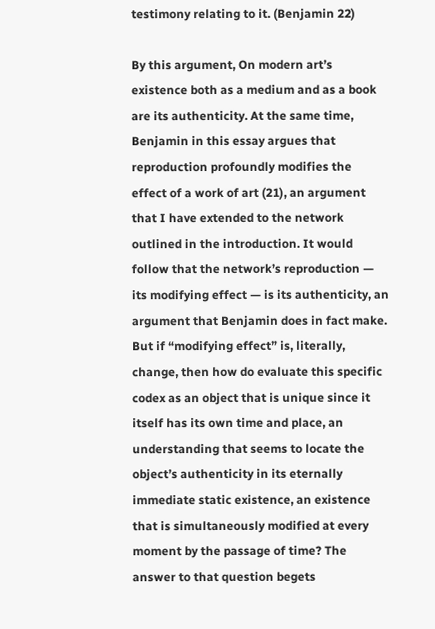testimony relating to it. (Benjamin 22)

By this argument, On modern art’s existence both as a medium and as a book are its authenticity. At the same time, Benjamin in this essay argues that reproduction profoundly modifies the effect of a work of art (21), an argument that I have extended to the network outlined in the introduction. It would follow that the network’s reproduction — its modifying effect — is its authenticity, an argument that Benjamin does in fact make. But if “modifying effect” is, literally, change, then how do evaluate this specific codex as an object that is unique since it itself has its own time and place, an understanding that seems to locate the object’s authenticity in its eternally immediate static existence, an existence that is simultaneously modified at every moment by the passage of time? The answer to that question begets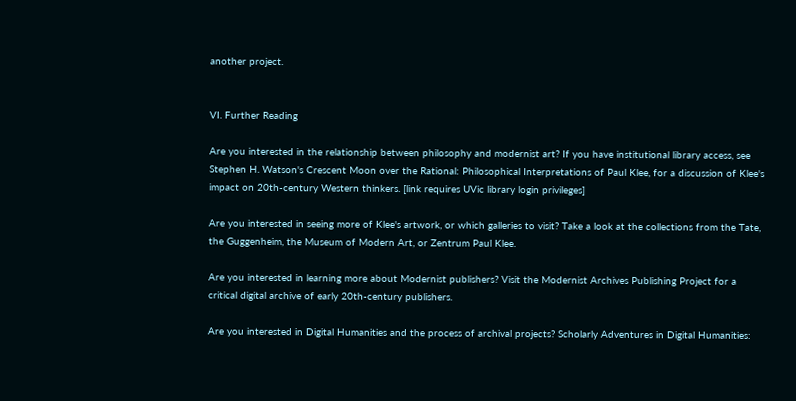another project.


VI. Further Reading

Are you interested in the relationship between philosophy and modernist art? If you have institutional library access, see Stephen H. Watson's Crescent Moon over the Rational: Philosophical Interpretations of Paul Klee, for a discussion of Klee's impact on 20th-century Western thinkers. [link requires UVic library login privileges]

Are you interested in seeing more of Klee's artwork, or which galleries to visit? Take a look at the collections from the Tate, the Guggenheim, the Museum of Modern Art, or Zentrum Paul Klee.

Are you interested in learning more about Modernist publishers? Visit the Modernist Archives Publishing Project for a critical digital archive of early 20th-century publishers.

Are you interested in Digital Humanities and the process of archival projects? Scholarly Adventures in Digital Humanities: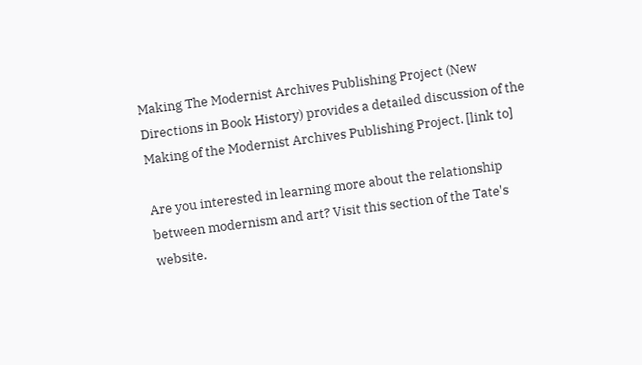Making The Modernist Archives Publishing Project (New Directions in Book History) provides a detailed discussion of the Making of the Modernist Archives Publishing Project. [link to]

Are you interested in learning more about the relationship between modernism and art? Visit this section of the Tate's website.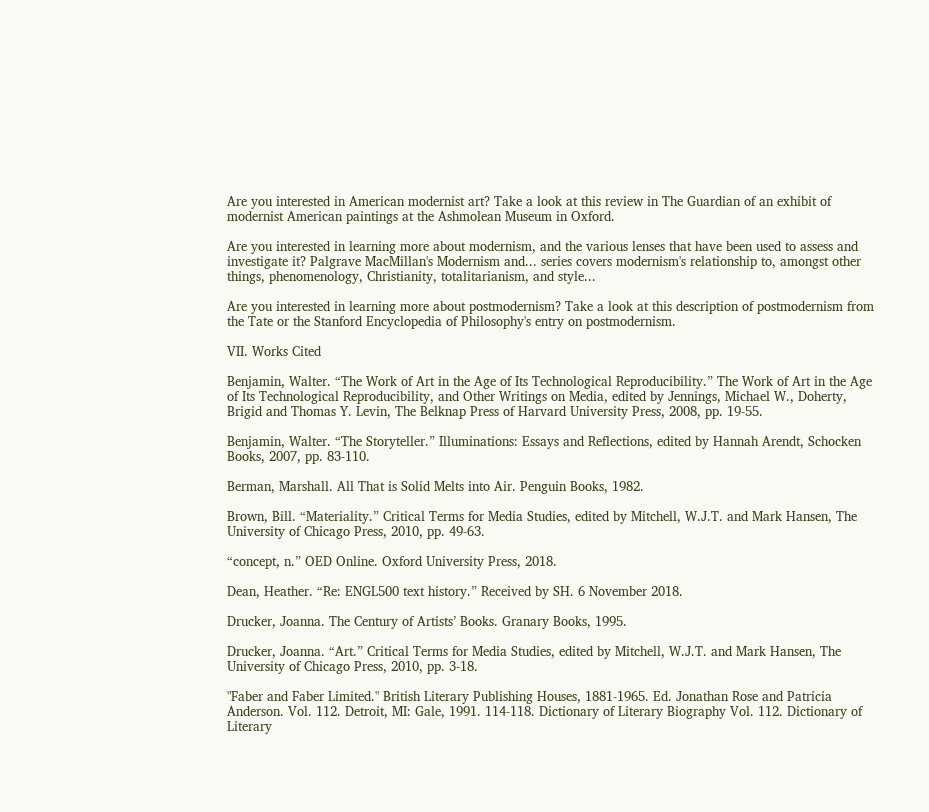Are you interested in American modernist art? Take a look at this review in The Guardian of an exhibit of modernist American paintings at the Ashmolean Museum in Oxford.

Are you interested in learning more about modernism, and the various lenses that have been used to assess and investigate it? Palgrave MacMillan's Modernism and... series covers modernism's relationship to, amongst other things, phenomenology, Christianity, totalitarianism, and style...

Are you interested in learning more about postmodernism? Take a look at this description of postmodernism from the Tate or the Stanford Encyclopedia of Philosophy's entry on postmodernism.

VII. Works Cited

Benjamin, Walter. “The Work of Art in the Age of Its Technological Reproducibility.” The Work of Art in the Age of Its Technological Reproducibility, and Other Writings on Media, edited by Jennings, Michael W., Doherty, Brigid and Thomas Y. Levin, The Belknap Press of Harvard University Press, 2008, pp. 19-55.

Benjamin, Walter. “The Storyteller.” Illuminations: Essays and Reflections, edited by Hannah Arendt, Schocken Books, 2007, pp. 83-110.

Berman, Marshall. All That is Solid Melts into Air. Penguin Books, 1982.

Brown, Bill. “Materiality.” Critical Terms for Media Studies, edited by Mitchell, W.J.T. and Mark Hansen, The University of Chicago Press, 2010, pp. 49-63.

“concept, n.” OED Online. Oxford University Press, 2018.

Dean, Heather. “Re: ENGL500 text history.” Received by SH. 6 November 2018.

Drucker, Joanna. The Century of Artists’ Books. Granary Books, 1995.

Drucker, Joanna. “Art.” Critical Terms for Media Studies, edited by Mitchell, W.J.T. and Mark Hansen, The University of Chicago Press, 2010, pp. 3-18.

"Faber and Faber Limited." British Literary Publishing Houses, 1881-1965. Ed. Jonathan Rose and Patricia Anderson. Vol. 112. Detroit, MI: Gale, 1991. 114-118. Dictionary of Literary Biography Vol. 112. Dictionary of Literary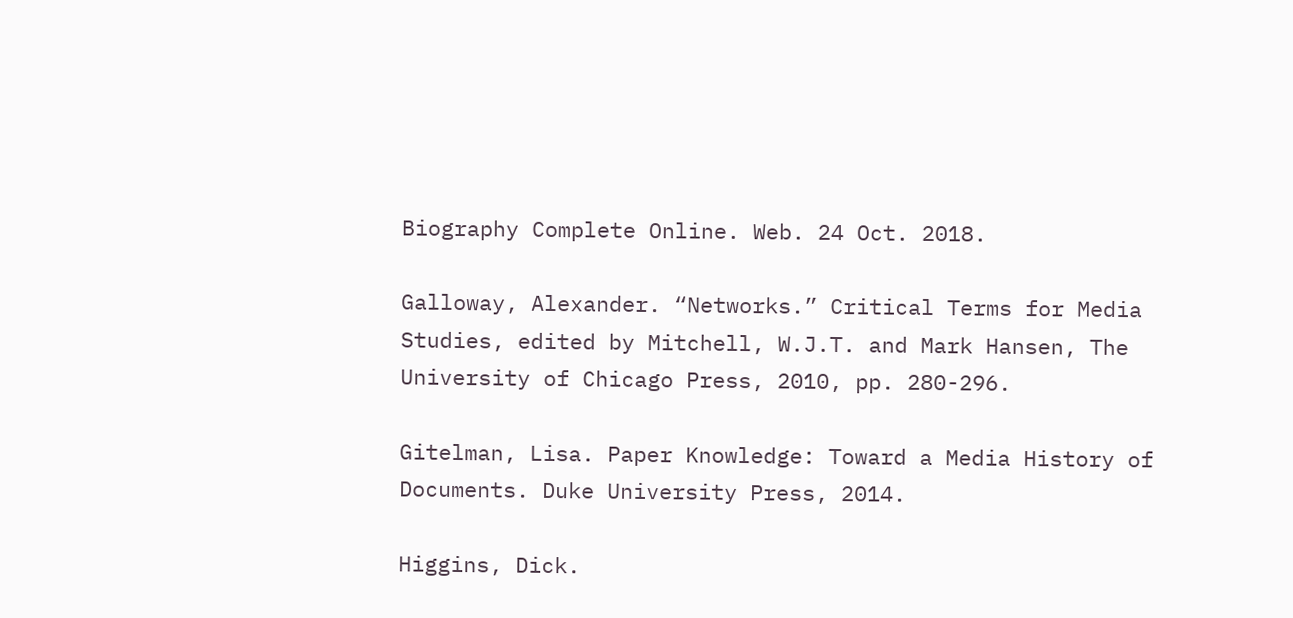Biography Complete Online. Web. 24 Oct. 2018.

Galloway, Alexander. “Networks.” Critical Terms for Media Studies, edited by Mitchell, W.J.T. and Mark Hansen, The University of Chicago Press, 2010, pp. 280-296.

Gitelman, Lisa. Paper Knowledge: Toward a Media History of Documents. Duke University Press, 2014.

Higgins, Dick.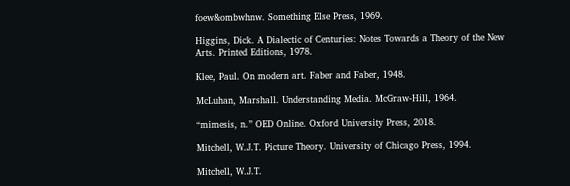foew&ombwhnw. Something Else Press, 1969.

Higgins, Dick. A Dialectic of Centuries: Notes Towards a Theory of the New Arts. Printed Editions, 1978.

Klee, Paul. On modern art. Faber and Faber, 1948.

McLuhan, Marshall. Understanding Media. McGraw-Hill, 1964.

“mimesis, n.” OED Online. Oxford University Press, 2018.

Mitchell, W.J.T. Picture Theory. University of Chicago Press, 1994.

Mitchell, W.J.T.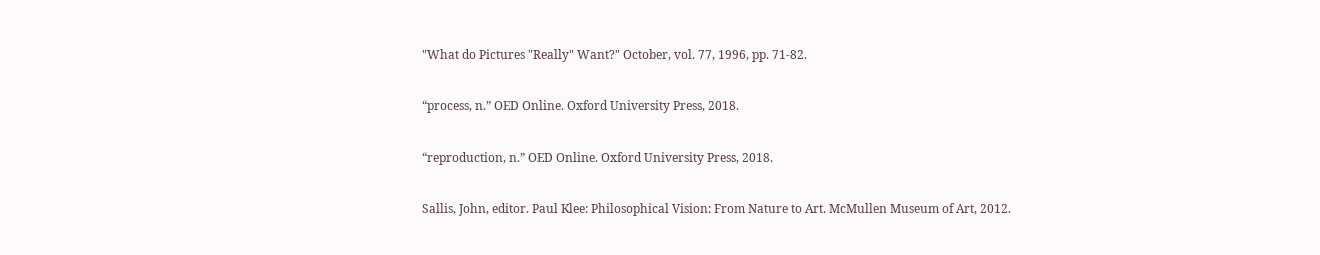"What do Pictures "Really" Want?" October, vol. 77, 1996, pp. 71-82.

“process, n.” OED Online. Oxford University Press, 2018.

“reproduction, n.” OED Online. Oxford University Press, 2018.

Sallis, John, editor. Paul Klee: Philosophical Vision: From Nature to Art. McMullen Museum of Art, 2012.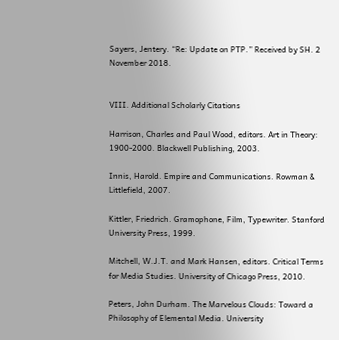Sayers, Jentery. “Re: Update on PTP.” Received by SH. 2 November 2018.


VIII. Additional Scholarly Citations

Harrison, Charles and Paul Wood, editors. Art in Theory: 1900-2000. Blackwell Publishing, 2003.

Innis, Harold. Empire and Communications. Rowman & Littlefield, 2007.

Kittler, Friedrich. Gramophone, Film, Typewriter. Stanford University Press, 1999.

Mitchell, W.J.T. and Mark Hansen, editors. Critical Terms for Media Studies. University of Chicago Press, 2010.

Peters, John Durham. The Marvelous Clouds: Toward a Philosophy of Elemental Media. University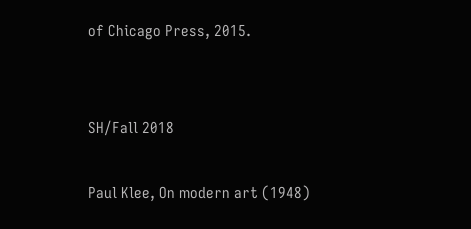of Chicago Press, 2015.


SH/Fall 2018

Paul Klee, On modern art (1948)